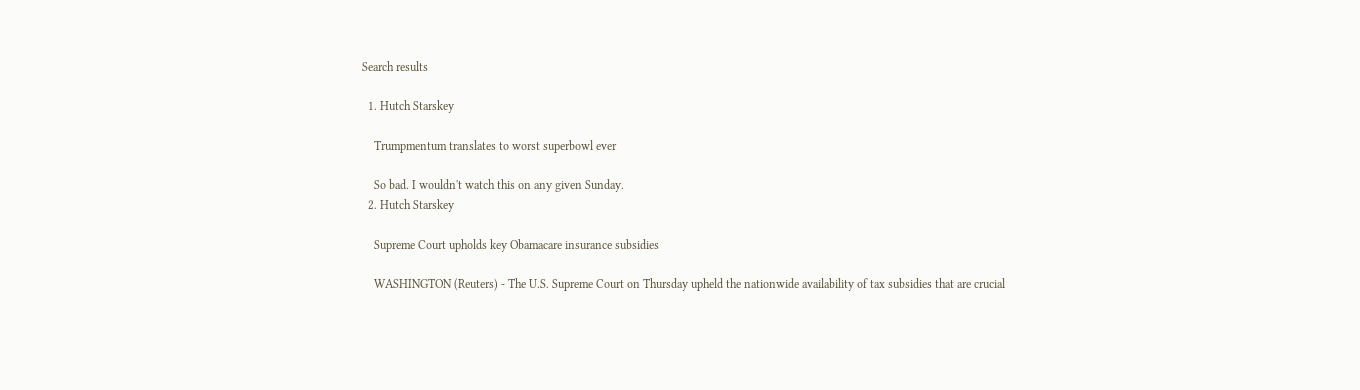Search results

  1. Hutch Starskey

    Trumpmentum translates to worst superbowl ever

    So bad. I wouldn't watch this on any given Sunday.
  2. Hutch Starskey

    Supreme Court upholds key Obamacare insurance subsidies

    WASHINGTON (Reuters) - The U.S. Supreme Court on Thursday upheld the nationwide availability of tax subsidies that are crucial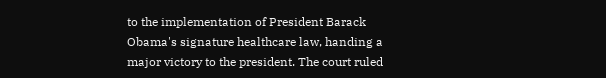to the implementation of President Barack Obama's signature healthcare law, handing a major victory to the president. The court ruled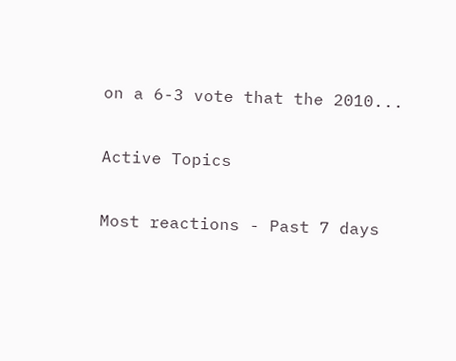on a 6-3 vote that the 2010...

Active Topics

Most reactions - Past 7 days